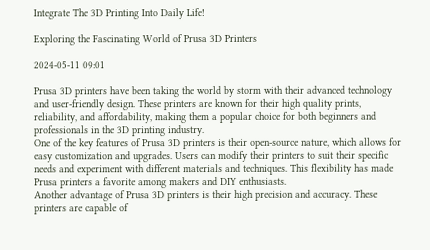Integrate The 3D Printing Into Daily Life!

Exploring the Fascinating World of Prusa 3D Printers

2024-05-11 09:01

Prusa 3D printers have been taking the world by storm with their advanced technology and user-friendly design. These printers are known for their high quality prints, reliability, and affordability, making them a popular choice for both beginners and professionals in the 3D printing industry.
One of the key features of Prusa 3D printers is their open-source nature, which allows for easy customization and upgrades. Users can modify their printers to suit their specific needs and experiment with different materials and techniques. This flexibility has made Prusa printers a favorite among makers and DIY enthusiasts.
Another advantage of Prusa 3D printers is their high precision and accuracy. These printers are capable of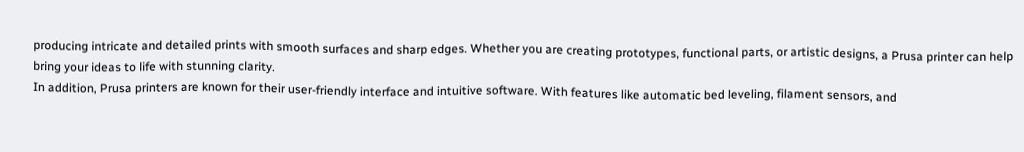producing intricate and detailed prints with smooth surfaces and sharp edges. Whether you are creating prototypes, functional parts, or artistic designs, a Prusa printer can help bring your ideas to life with stunning clarity.
In addition, Prusa printers are known for their user-friendly interface and intuitive software. With features like automatic bed leveling, filament sensors, and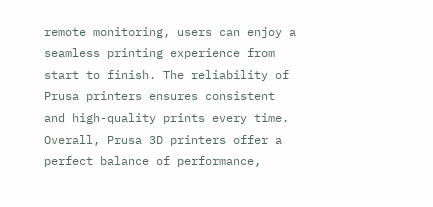remote monitoring, users can enjoy a seamless printing experience from start to finish. The reliability of Prusa printers ensures consistent and high-quality prints every time.
Overall, Prusa 3D printers offer a perfect balance of performance,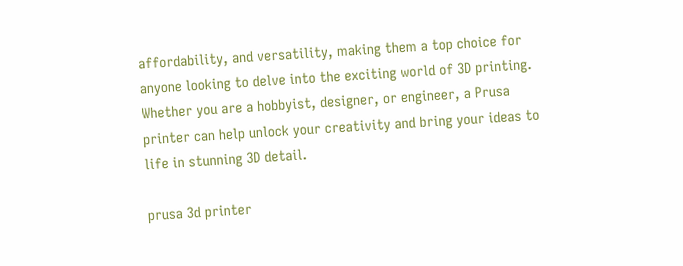affordability, and versatility, making them a top choice for anyone looking to delve into the exciting world of 3D printing. Whether you are a hobbyist, designer, or engineer, a Prusa printer can help unlock your creativity and bring your ideas to life in stunning 3D detail.

prusa 3d printer